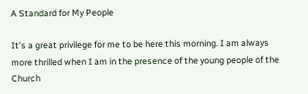A Standard for My People

It’s a great privilege for me to be here this morning. I am always more thrilled when I am in the presence of the young people of the Church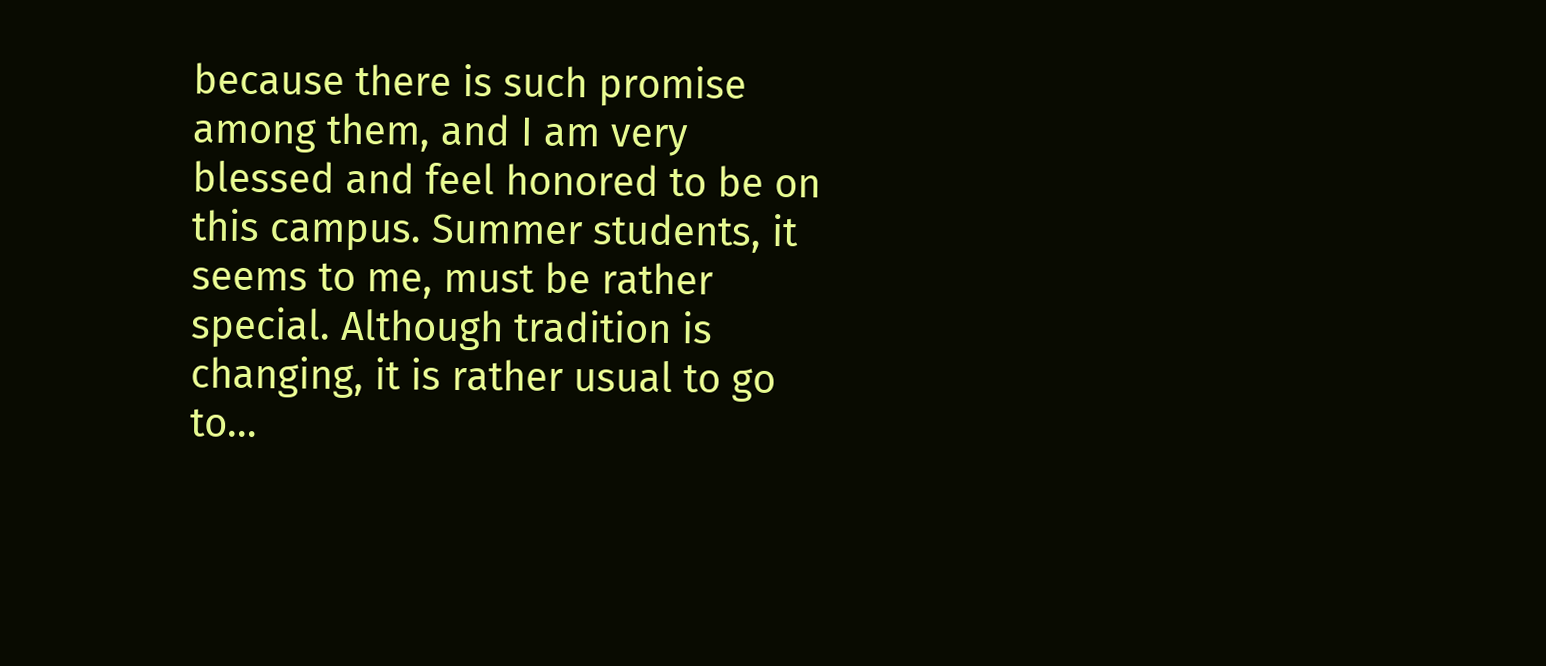because there is such promise among them, and I am very blessed and feel honored to be on this campus. Summer students, it seems to me, must be rather special. Although tradition is changing, it is rather usual to go to…